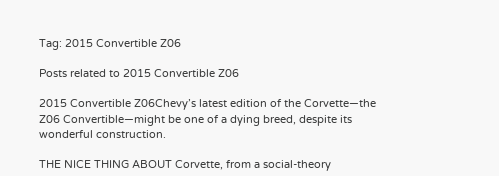Tag: 2015 Convertible Z06

Posts related to 2015 Convertible Z06

2015 Convertible Z06Chevy’s latest edition of the Corvette—the Z06 Convertible—might be one of a dying breed, despite its wonderful construction.

THE NICE THING ABOUT Corvette, from a social-theory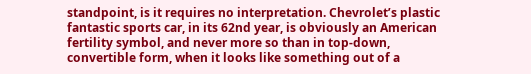standpoint, is it requires no interpretation. Chevrolet’s plastic fantastic sports car, in its 62nd year, is obviously an American fertility symbol, and never more so than in top-down, convertible form, when it looks like something out of a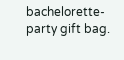bachelorette-party gift bag.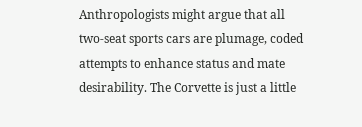Anthropologists might argue that all two-seat sports cars are plumage, coded attempts to enhance status and mate desirability. The Corvette is just a little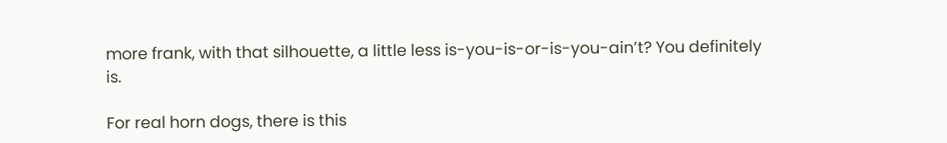more frank, with that silhouette, a little less is-you-is-or-is-you-ain’t? You definitely is.

For real horn dogs, there is this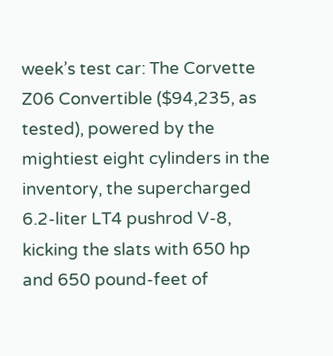week’s test car: The Corvette Z06 Convertible ($94,235, as tested), powered by the mightiest eight cylinders in the inventory, the supercharged 6.2-liter LT4 pushrod V-8, kicking the slats with 650 hp and 650 pound-feet of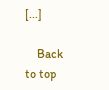[...]

    Back to top